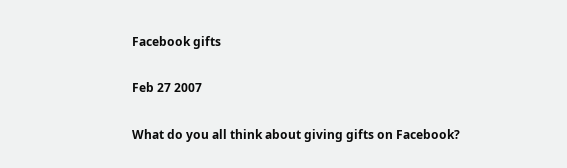Facebook gifts

Feb 27 2007

What do you all think about giving gifts on Facebook?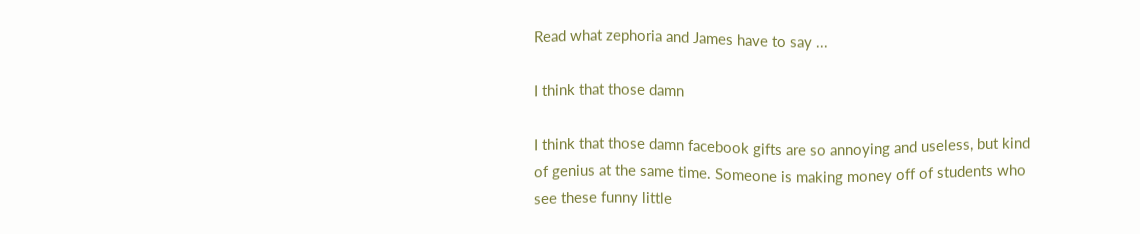Read what zephoria and James have to say ...

I think that those damn

I think that those damn facebook gifts are so annoying and useless, but kind of genius at the same time. Someone is making money off of students who see these funny little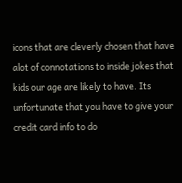icons that are cleverly chosen that have alot of connotations to inside jokes that kids our age are likely to have. Its unfortunate that you have to give your credit card info to do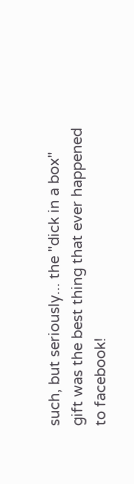such, but seriously... the "dick in a box" gift was the best thing that ever happened to facebook!